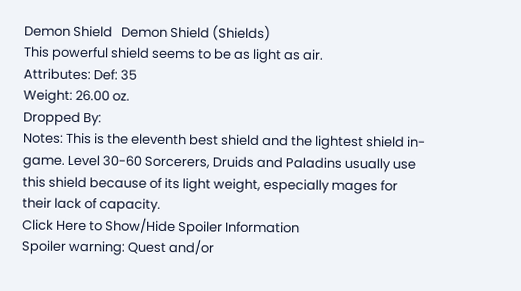Demon Shield   Demon Shield (Shields)
This powerful shield seems to be as light as air.
Attributes: Def: 35
Weight: 26.00 oz.
Dropped By:
Notes: This is the eleventh best shield and the lightest shield in-game. Level 30-60 Sorcerers, Druids and Paladins usually use this shield because of its light weight, especially mages for their lack of capacity.
Click Here to Show/Hide Spoiler Information
Spoiler warning: Quest and/or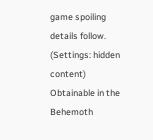game spoiling details follow. (Settings: hidden content)
Obtainable in the Behemoth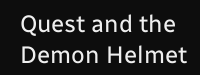Quest and the Demon Helmet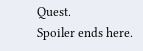Quest.
Spoiler ends here.